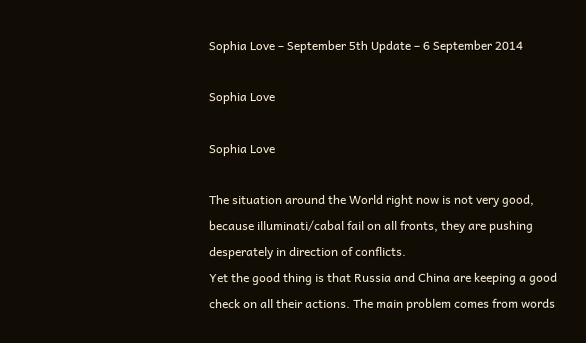Sophia Love – September 5th Update – 6 September 2014

Sophia Love

Sophia Love

The situation around the World right now is not very good, because illuminati/cabal fail on all fronts, they are pushing desperately in direction of conflicts.
Yet the good thing is that Russia and China are keeping a good check on all their actions. The main problem comes from words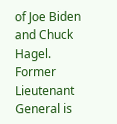of Joe Biden and Chuck Hagel.
Former Lieutenant General is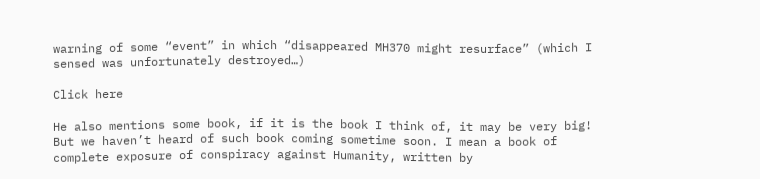warning of some “event” in which “disappeared MH370 might resurface” (which I sensed was unfortunately destroyed…)

Click here

He also mentions some book, if it is the book I think of, it may be very big! But we haven’t heard of such book coming sometime soon. I mean a book of complete exposure of conspiracy against Humanity, written by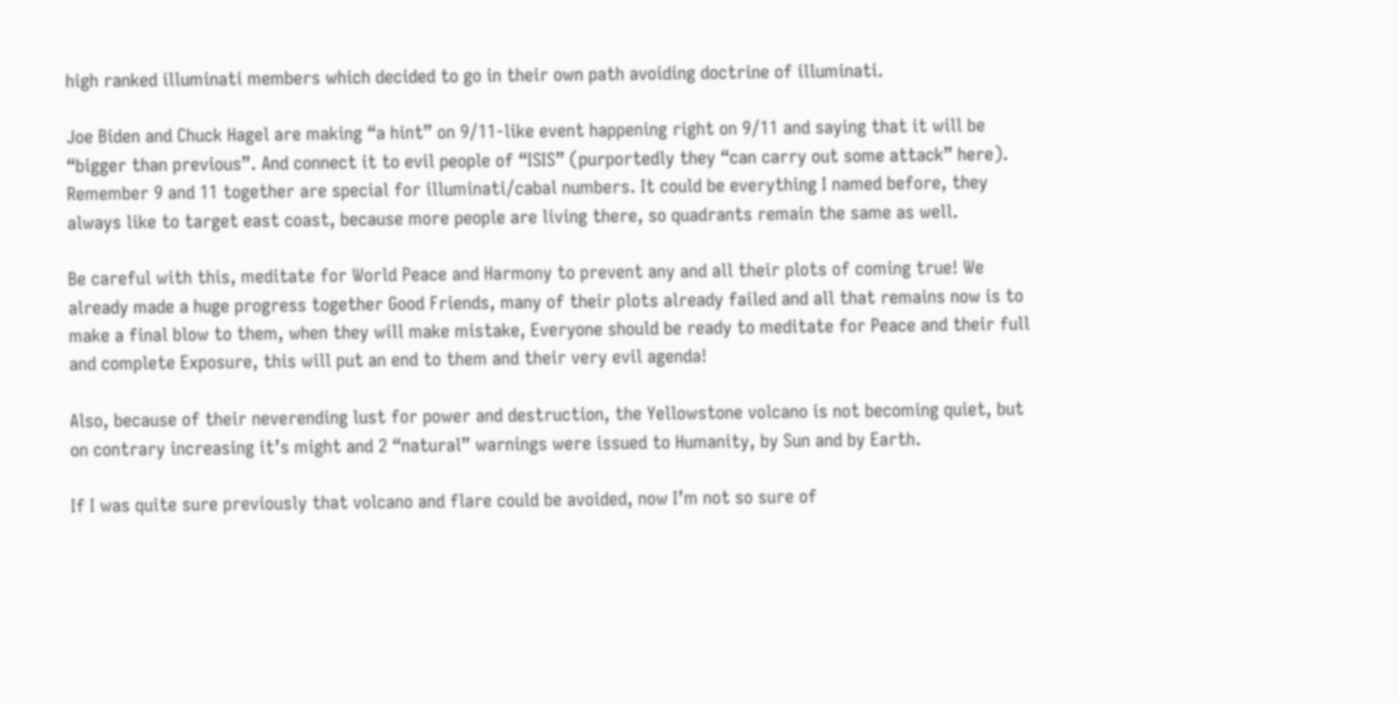high ranked illuminati members which decided to go in their own path avoiding doctrine of illuminati.

Joe Biden and Chuck Hagel are making “a hint” on 9/11-like event happening right on 9/11 and saying that it will be “bigger than previous”. And connect it to evil people of “ISIS” (purportedly they “can carry out some attack” here). Remember 9 and 11 together are special for illuminati/cabal numbers. It could be everything I named before, they always like to target east coast, because more people are living there, so quadrants remain the same as well.

Be careful with this, meditate for World Peace and Harmony to prevent any and all their plots of coming true! We already made a huge progress together Good Friends, many of their plots already failed and all that remains now is to make a final blow to them, when they will make mistake, Everyone should be ready to meditate for Peace and their full and complete Exposure, this will put an end to them and their very evil agenda!

Also, because of their neverending lust for power and destruction, the Yellowstone volcano is not becoming quiet, but on contrary increasing it’s might and 2 “natural” warnings were issued to Humanity, by Sun and by Earth.

If I was quite sure previously that volcano and flare could be avoided, now I’m not so sure of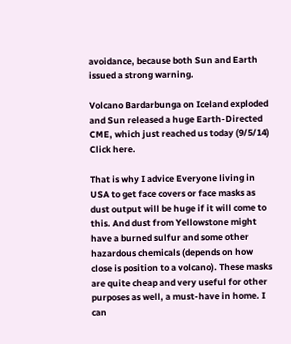avoidance, because both Sun and Earth issued a strong warning.

Volcano Bardarbunga on Iceland exploded and Sun released a huge Earth-Directed CME, which just reached us today (9/5/14)
Click here.

That is why I advice Everyone living in USA to get face covers or face masks as dust output will be huge if it will come to this. And dust from Yellowstone might have a burned sulfur and some other hazardous chemicals (depends on how close is position to a volcano). These masks are quite cheap and very useful for other purposes as well, a must-have in home. I can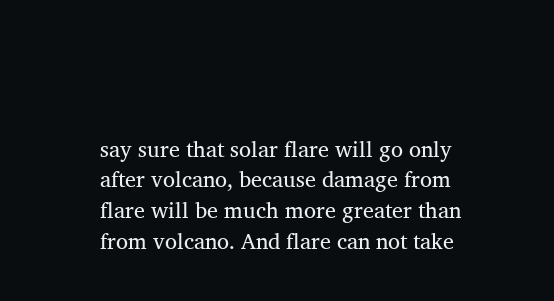say sure that solar flare will go only after volcano, because damage from flare will be much more greater than from volcano. And flare can not take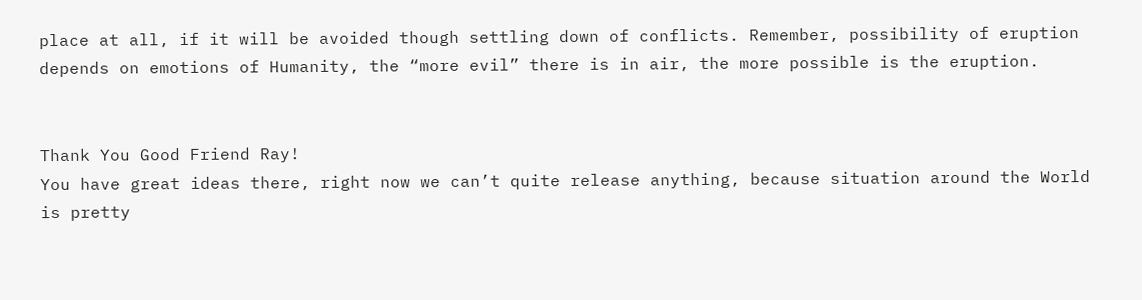place at all, if it will be avoided though settling down of conflicts. Remember, possibility of eruption depends on emotions of Humanity, the “more evil” there is in air, the more possible is the eruption.


Thank You Good Friend Ray!
You have great ideas there, right now we can’t quite release anything, because situation around the World is pretty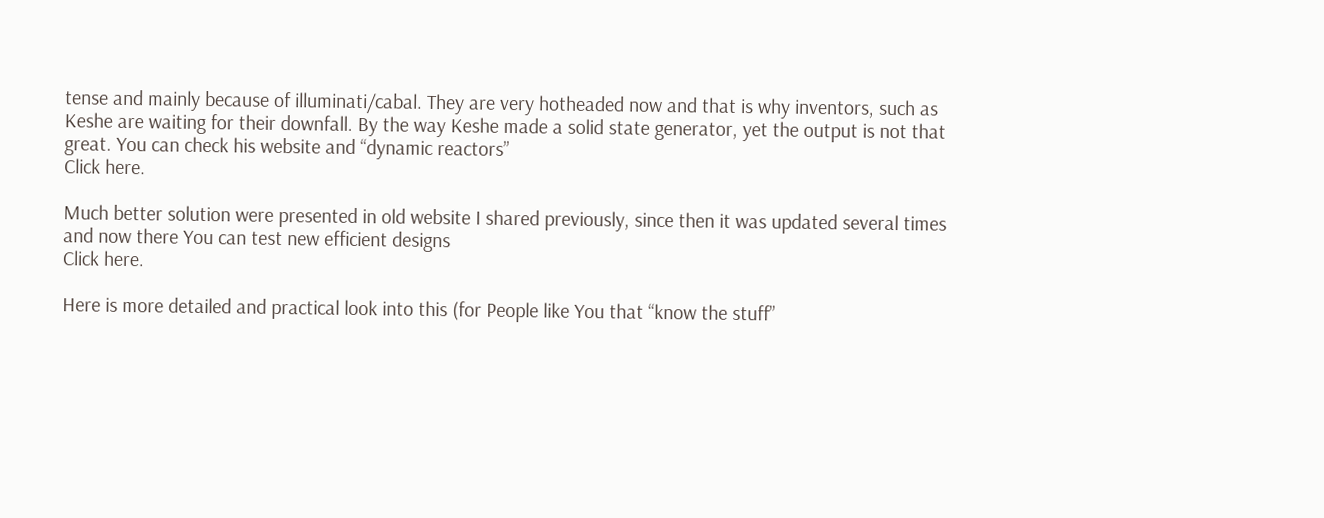tense and mainly because of illuminati/cabal. They are very hotheaded now and that is why inventors, such as Keshe are waiting for their downfall. By the way Keshe made a solid state generator, yet the output is not that great. You can check his website and “dynamic reactors”
Click here.

Much better solution were presented in old website I shared previously, since then it was updated several times and now there You can test new efficient designs
Click here.

Here is more detailed and practical look into this (for People like You that “know the stuff”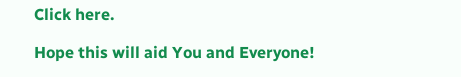Click here.

Hope this will aid You and Everyone!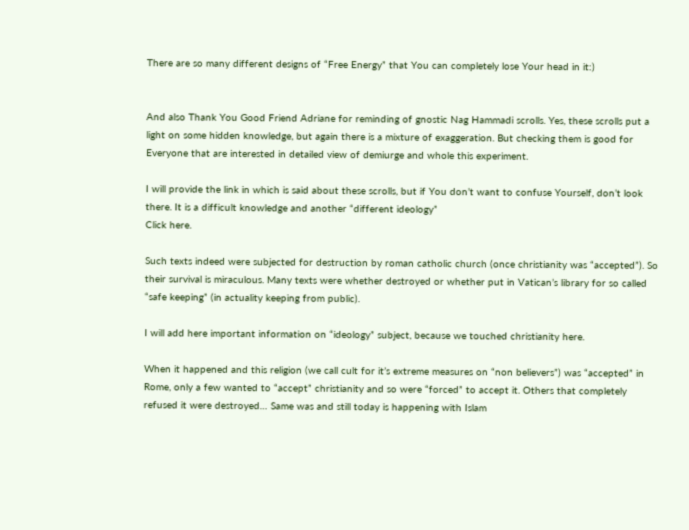There are so many different designs of “Free Energy” that You can completely lose Your head in it:)


And also Thank You Good Friend Adriane for reminding of gnostic Nag Hammadi scrolls. Yes, these scrolls put a light on some hidden knowledge, but again there is a mixture of exaggeration. But checking them is good for Everyone that are interested in detailed view of demiurge and whole this experiment.

I will provide the link in which is said about these scrolls, but if You don’t want to confuse Yourself, don’t look there. It is a difficult knowledge and another “different ideology”
Click here.

Such texts indeed were subjected for destruction by roman catholic church (once christianity was “accepted”). So their survival is miraculous. Many texts were whether destroyed or whether put in Vatican’s library for so called “safe keeping” (in actuality keeping from public).

I will add here important information on “ideology” subject, because we touched christianity here.

When it happened and this religion (we call cult for it’s extreme measures on “non believers”) was “accepted” in Rome, only a few wanted to “accept” christianity and so were “forced” to accept it. Others that completely refused it were destroyed… Same was and still today is happening with Islam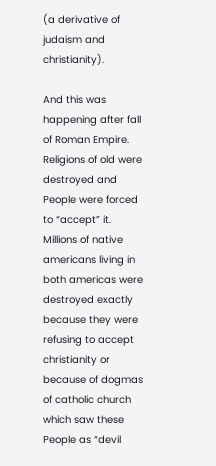(a derivative of judaism and christianity).

And this was happening after fall of Roman Empire. Religions of old were destroyed and People were forced to “accept” it. Millions of native americans living in both americas were destroyed exactly because they were refusing to accept christianity or because of dogmas of catholic church which saw these People as “devil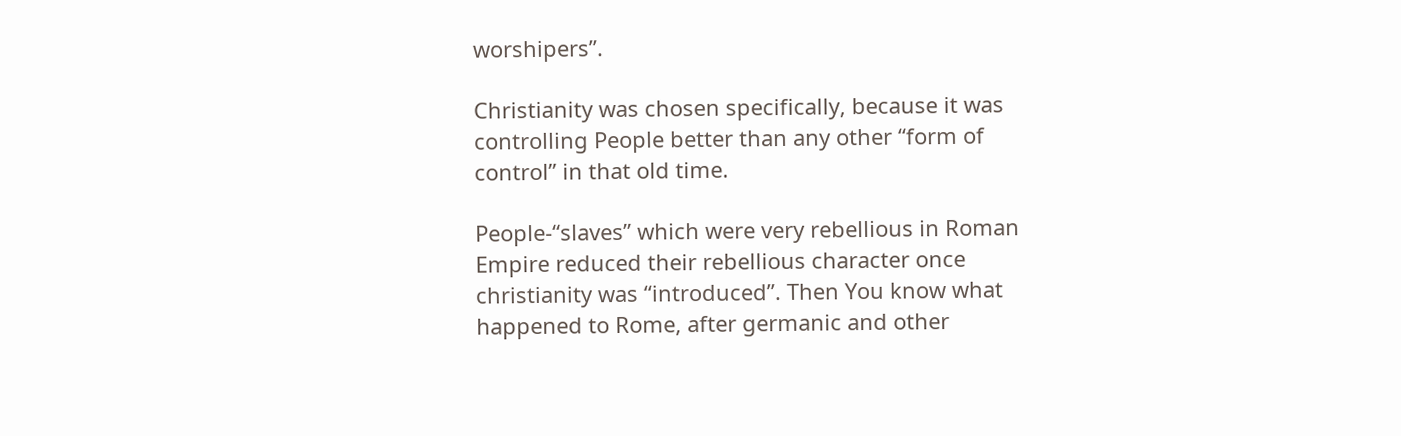worshipers”.

Christianity was chosen specifically, because it was controlling People better than any other “form of control” in that old time.

People-“slaves” which were very rebellious in Roman Empire reduced their rebellious character once christianity was “introduced”. Then You know what happened to Rome, after germanic and other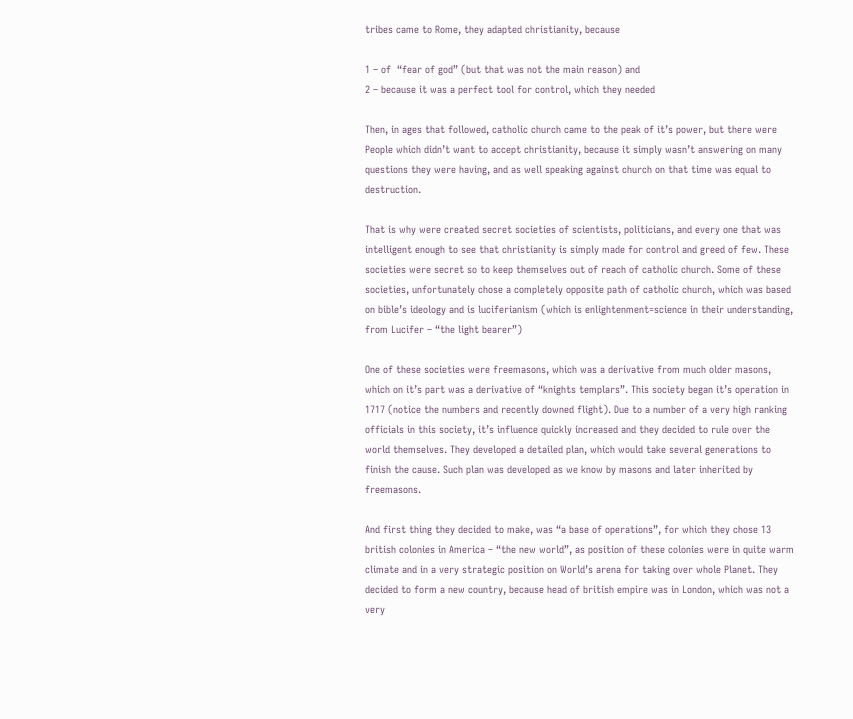tribes came to Rome, they adapted christianity, because

1 – of  “fear of god” (but that was not the main reason) and
2 – because it was a perfect tool for control, which they needed

Then, in ages that followed, catholic church came to the peak of it’s power, but there were People which didn’t want to accept christianity, because it simply wasn’t answering on many questions they were having, and as well speaking against church on that time was equal to destruction.

That is why were created secret societies of scientists, politicians, and every one that was intelligent enough to see that christianity is simply made for control and greed of few. These societies were secret so to keep themselves out of reach of catholic church. Some of these societies, unfortunately chose a completely opposite path of catholic church, which was based on bible’s ideology and is luciferianism (which is enlightenment=science in their understanding, from Lucifer – “the light bearer”)

One of these societies were freemasons, which was a derivative from much older masons, which on it’s part was a derivative of “knights templars”. This society began it’s operation in 1717 (notice the numbers and recently downed flight). Due to a number of a very high ranking officials in this society, it’s influence quickly increased and they decided to rule over the world themselves. They developed a detailed plan, which would take several generations to finish the cause. Such plan was developed as we know by masons and later inherited by freemasons.

And first thing they decided to make, was “a base of operations”, for which they chose 13 british colonies in America – “the new world”, as position of these colonies were in quite warm climate and in a very strategic position on World’s arena for taking over whole Planet. They decided to form a new country, because head of british empire was in London, which was not a very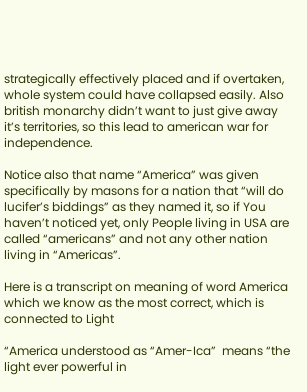strategically effectively placed and if overtaken, whole system could have collapsed easily. Also british monarchy didn’t want to just give away it’s territories, so this lead to american war for independence.

Notice also that name “America” was given specifically by masons for a nation that “will do lucifer’s biddings” as they named it, so if You haven’t noticed yet, only People living in USA are called “americans” and not any other nation living in “Americas”.

Here is a transcript on meaning of word America which we know as the most correct, which is connected to Light

“America understood as “Amer-Ica”  means “the light ever powerful in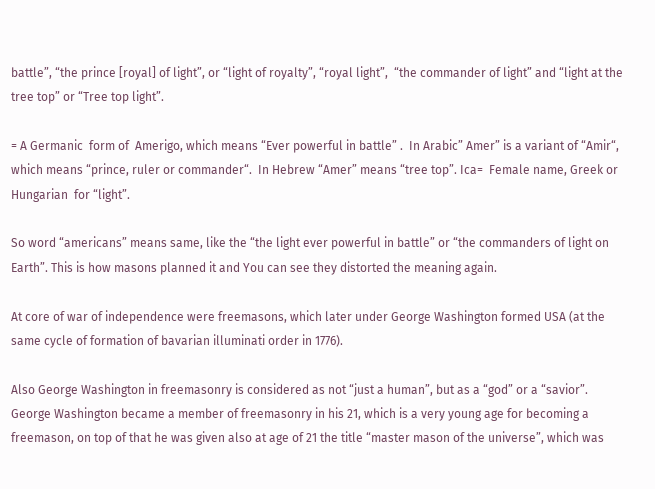battle”, “the prince [royal] of light”, or “light of royalty”, “royal light”,  “the commander of light” and “light at the tree top” or “Tree top light”.

= A Germanic  form of  Amerigo, which means “Ever powerful in battle” .  In Arabic” Amer” is a variant of “Amir“, which means “prince, ruler or commander“.  In Hebrew “Amer” means “tree top”. Ica=  Female name, Greek or Hungarian  for “light”.

So word “americans” means same, like the “the light ever powerful in battle” or “the commanders of light on Earth”. This is how masons planned it and You can see they distorted the meaning again.

At core of war of independence were freemasons, which later under George Washington formed USA (at the same cycle of formation of bavarian illuminati order in 1776).

Also George Washington in freemasonry is considered as not “just a human”, but as a “god” or a “savior”. George Washington became a member of freemasonry in his 21, which is a very young age for becoming a freemason, on top of that he was given also at age of 21 the title “master mason of the universe”, which was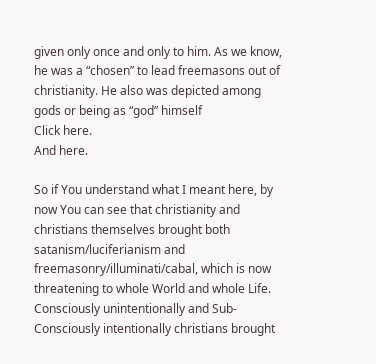given only once and only to him. As we know, he was a “chosen” to lead freemasons out of christianity. He also was depicted among gods or being as “god” himself
Click here.
And here.

So if You understand what I meant here, by now You can see that christianity and christians themselves brought both satanism/luciferianism and freemasonry/illuminati/cabal, which is now threatening to whole World and whole Life. Consciously unintentionally and Sub-Consciously intentionally christians brought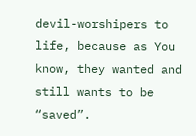devil-worshipers to life, because as You know, they wanted and still wants to be “saved”.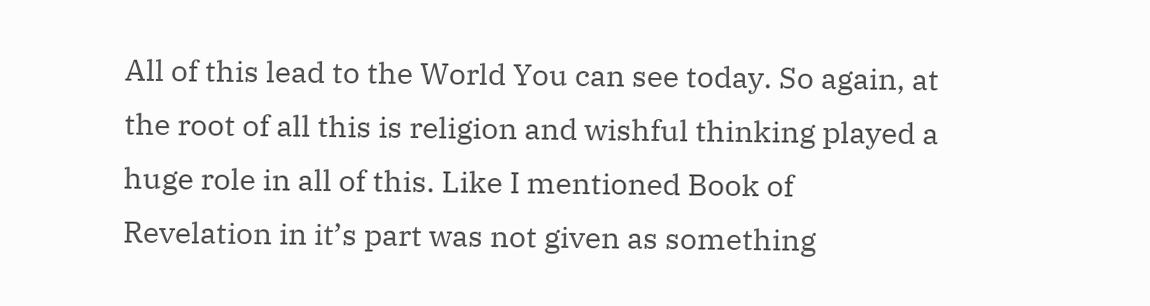All of this lead to the World You can see today. So again, at the root of all this is religion and wishful thinking played a huge role in all of this. Like I mentioned Book of Revelation in it’s part was not given as something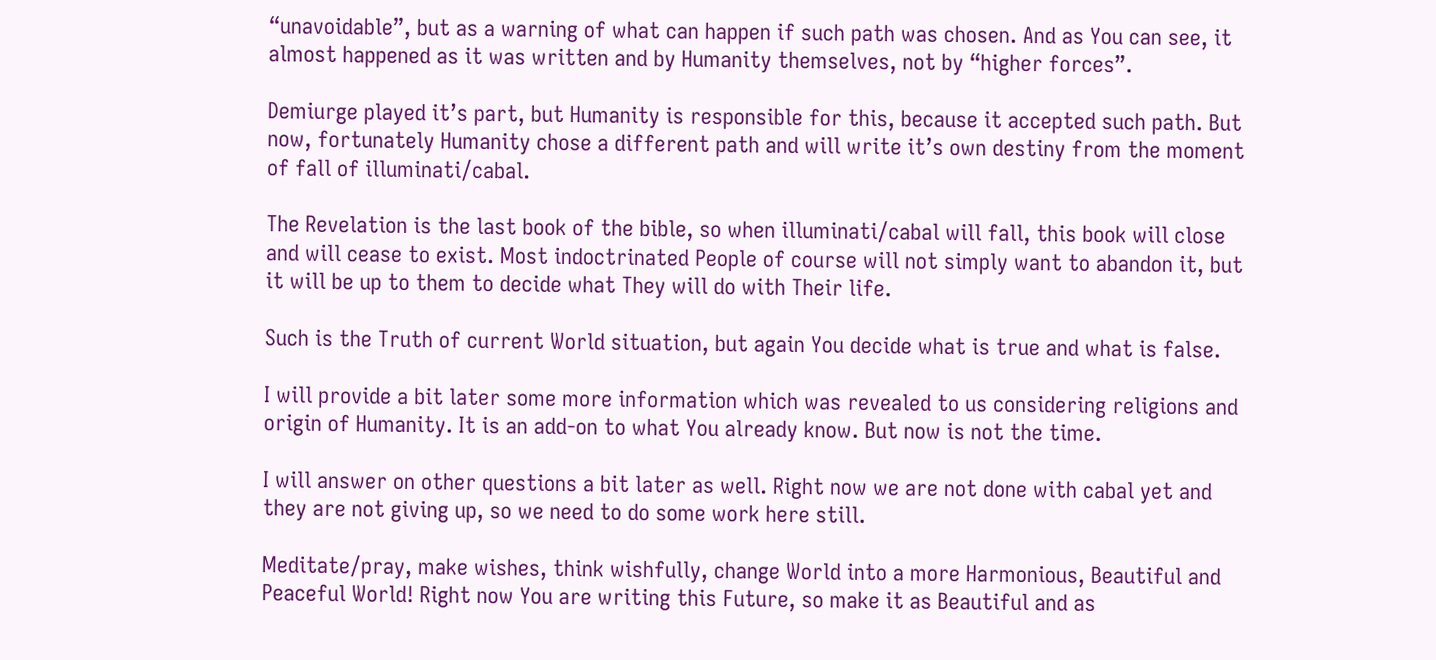“unavoidable”, but as a warning of what can happen if such path was chosen. And as You can see, it almost happened as it was written and by Humanity themselves, not by “higher forces”.

Demiurge played it’s part, but Humanity is responsible for this, because it accepted such path. But now, fortunately Humanity chose a different path and will write it’s own destiny from the moment of fall of illuminati/cabal.

The Revelation is the last book of the bible, so when illuminati/cabal will fall, this book will close and will cease to exist. Most indoctrinated People of course will not simply want to abandon it, but it will be up to them to decide what They will do with Their life.

Such is the Truth of current World situation, but again You decide what is true and what is false.

I will provide a bit later some more information which was revealed to us considering religions and origin of Humanity. It is an add-on to what You already know. But now is not the time.

I will answer on other questions a bit later as well. Right now we are not done with cabal yet and they are not giving up, so we need to do some work here still.

Meditate/pray, make wishes, think wishfully, change World into a more Harmonious, Beautiful and Peaceful World! Right now You are writing this Future, so make it as Beautiful and as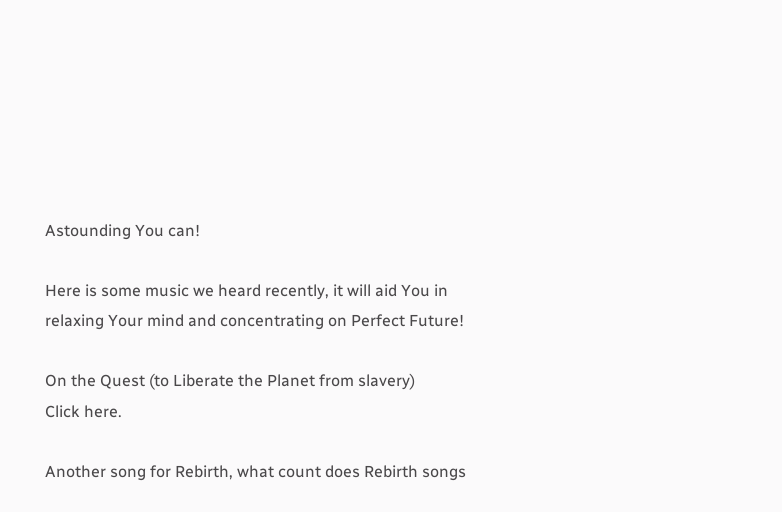Astounding You can!

Here is some music we heard recently, it will aid You in relaxing Your mind and concentrating on Perfect Future!

On the Quest (to Liberate the Planet from slavery)
Click here.

Another song for Rebirth, what count does Rebirth songs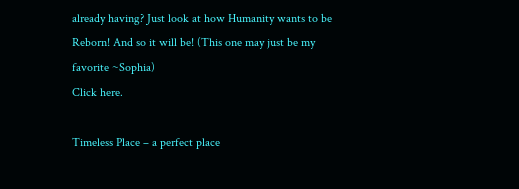already having? Just look at how Humanity wants to be Reborn! And so it will be! (This one may just be my favorite ~Sophia)
Click here.

Timeless Place – a perfect place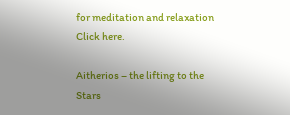for meditation and relaxation
Click here.

Aitherios – the lifting to the Stars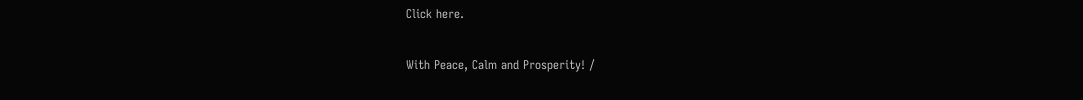Click here.

With Peace, Calm and Prosperity! /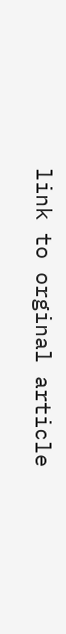link to orginal article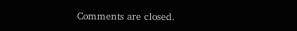Comments are closed.